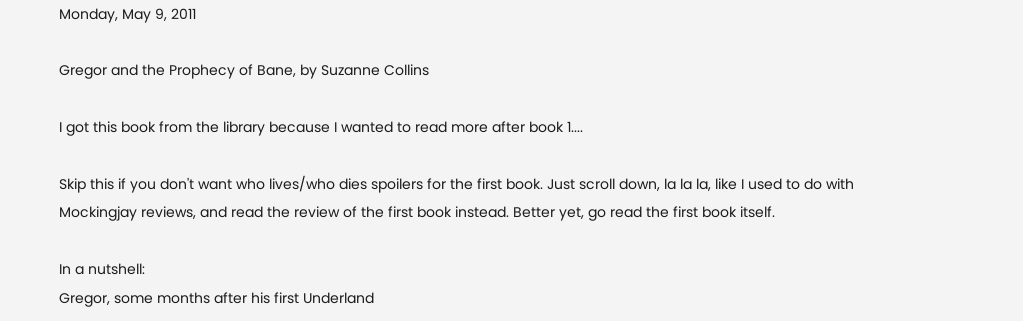Monday, May 9, 2011

Gregor and the Prophecy of Bane, by Suzanne Collins

I got this book from the library because I wanted to read more after book 1....

Skip this if you don't want who lives/who dies spoilers for the first book. Just scroll down, la la la, like I used to do with Mockingjay reviews, and read the review of the first book instead. Better yet, go read the first book itself.

In a nutshell:
Gregor, some months after his first Underland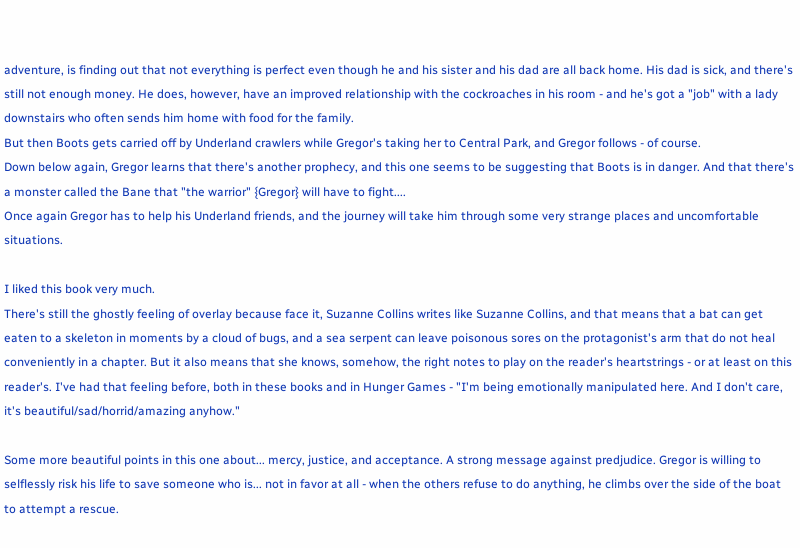adventure, is finding out that not everything is perfect even though he and his sister and his dad are all back home. His dad is sick, and there's still not enough money. He does, however, have an improved relationship with the cockroaches in his room - and he's got a "job" with a lady downstairs who often sends him home with food for the family.
But then Boots gets carried off by Underland crawlers while Gregor's taking her to Central Park, and Gregor follows - of course.
Down below again, Gregor learns that there's another prophecy, and this one seems to be suggesting that Boots is in danger. And that there's a monster called the Bane that "the warrior" {Gregor} will have to fight....
Once again Gregor has to help his Underland friends, and the journey will take him through some very strange places and uncomfortable situations.

I liked this book very much.
There's still the ghostly feeling of overlay because face it, Suzanne Collins writes like Suzanne Collins, and that means that a bat can get eaten to a skeleton in moments by a cloud of bugs, and a sea serpent can leave poisonous sores on the protagonist's arm that do not heal conveniently in a chapter. But it also means that she knows, somehow, the right notes to play on the reader's heartstrings - or at least on this reader's. I've had that feeling before, both in these books and in Hunger Games - "I'm being emotionally manipulated here. And I don't care, it's beautiful/sad/horrid/amazing anyhow."

Some more beautiful points in this one about... mercy, justice, and acceptance. A strong message against predjudice. Gregor is willing to selflessly risk his life to save someone who is... not in favor at all - when the others refuse to do anything, he climbs over the side of the boat to attempt a rescue.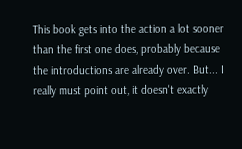This book gets into the action a lot sooner than the first one does, probably because the introductions are already over. But... I really must point out, it doesn't exactly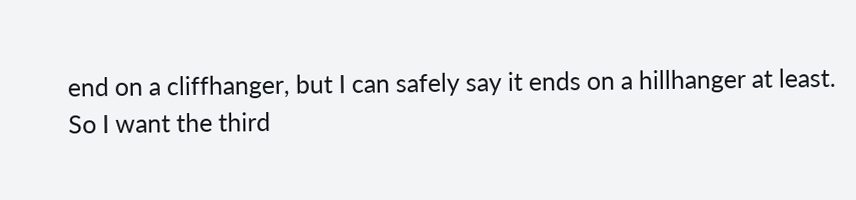end on a cliffhanger, but I can safely say it ends on a hillhanger at least.
So I want the third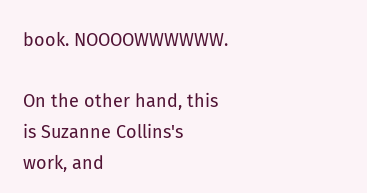book. NOOOOWWWWWW.

On the other hand, this is Suzanne Collins's work, and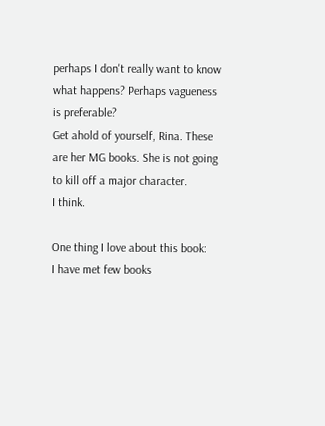perhaps I don't really want to know what happens? Perhaps vagueness is preferable?
Get ahold of yourself, Rina. These are her MG books. She is not going to kill off a major character.
I think.

One thing I love about this book:
I have met few books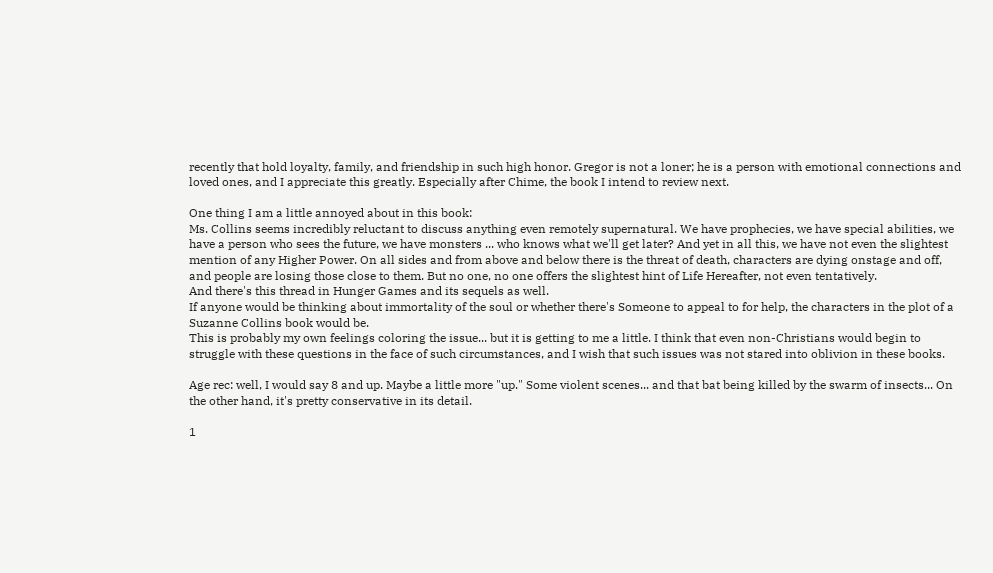recently that hold loyalty, family, and friendship in such high honor. Gregor is not a loner; he is a person with emotional connections and loved ones, and I appreciate this greatly. Especially after Chime, the book I intend to review next.

One thing I am a little annoyed about in this book:
Ms. Collins seems incredibly reluctant to discuss anything even remotely supernatural. We have prophecies, we have special abilities, we have a person who sees the future, we have monsters ... who knows what we'll get later? And yet in all this, we have not even the slightest mention of any Higher Power. On all sides and from above and below there is the threat of death, characters are dying onstage and off, and people are losing those close to them. But no one, no one offers the slightest hint of Life Hereafter, not even tentatively.
And there's this thread in Hunger Games and its sequels as well.
If anyone would be thinking about immortality of the soul or whether there's Someone to appeal to for help, the characters in the plot of a Suzanne Collins book would be.
This is probably my own feelings coloring the issue... but it is getting to me a little. I think that even non-Christians would begin to struggle with these questions in the face of such circumstances, and I wish that such issues was not stared into oblivion in these books.

Age rec: well, I would say 8 and up. Maybe a little more "up." Some violent scenes... and that bat being killed by the swarm of insects... On the other hand, it's pretty conservative in its detail.

1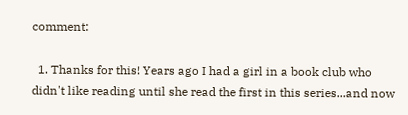comment:

  1. Thanks for this! Years ago I had a girl in a book club who didn't like reading until she read the first in this series...and now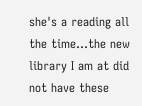she's a reading all the time...the new library I am at did not have these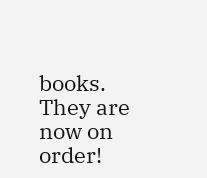books. They are now on order!